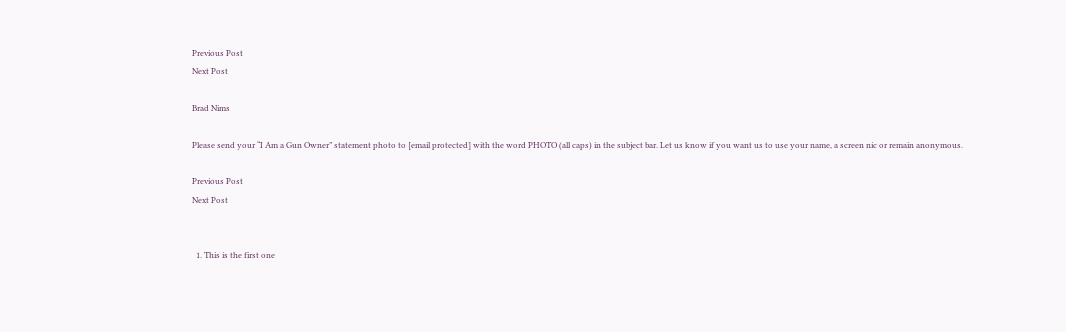Previous Post
Next Post

Brad Nims

Please send your “I Am a Gun Owner” statement photo to [email protected] with the word PHOTO (all caps) in the subject bar. Let us know if you want us to use your name, a screen nic or remain anonymous.

Previous Post
Next Post


  1. This is the first one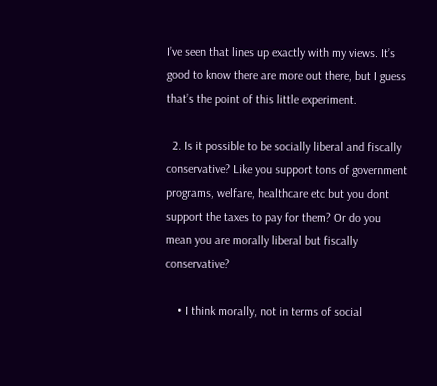I’ve seen that lines up exactly with my views. It’s good to know there are more out there, but I guess that’s the point of this little experiment.

  2. Is it possible to be socially liberal and fiscally conservative? Like you support tons of government programs, welfare, healthcare etc but you dont support the taxes to pay for them? Or do you mean you are morally liberal but fiscally conservative?

    • I think morally, not in terms of social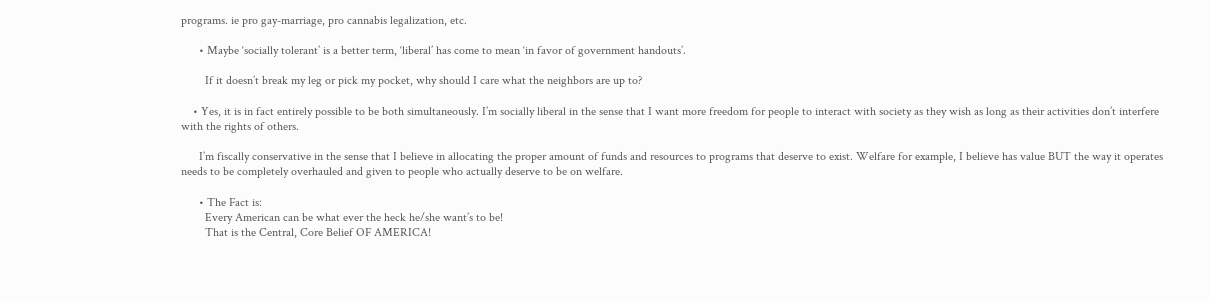programs. ie pro gay-marriage, pro cannabis legalization, etc.

      • Maybe ‘socially tolerant’ is a better term, ‘liberal’ has come to mean ‘in favor of government handouts’.

        If it doesn’t break my leg or pick my pocket, why should I care what the neighbors are up to?

    • Yes, it is in fact entirely possible to be both simultaneously. I’m socially liberal in the sense that I want more freedom for people to interact with society as they wish as long as their activities don’t interfere with the rights of others.

      I’m fiscally conservative in the sense that I believe in allocating the proper amount of funds and resources to programs that deserve to exist. Welfare for example, I believe has value BUT the way it operates needs to be completely overhauled and given to people who actually deserve to be on welfare.

      • The Fact is:
        Every American can be what ever the heck he/she want’s to be!
        That is the Central, Core Belief OF AMERICA!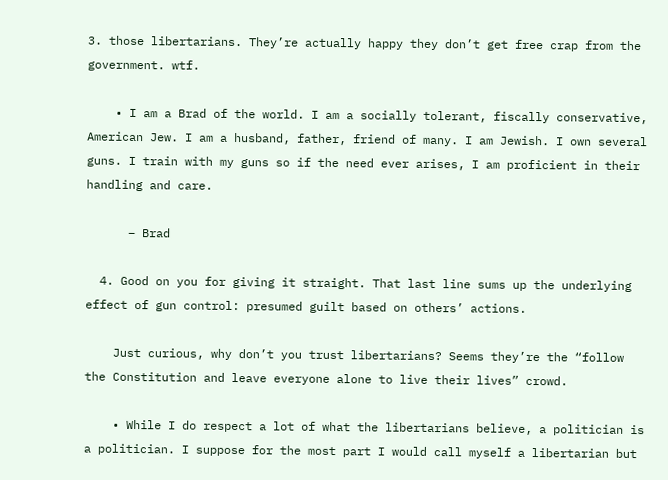3. those libertarians. They’re actually happy they don’t get free crap from the government. wtf.

    • I am a Brad of the world. I am a socially tolerant, fiscally conservative, American Jew. I am a husband, father, friend of many. I am Jewish. I own several guns. I train with my guns so if the need ever arises, I am proficient in their handling and care.

      – Brad

  4. Good on you for giving it straight. That last line sums up the underlying effect of gun control: presumed guilt based on others’ actions.

    Just curious, why don’t you trust libertarians? Seems they’re the “follow the Constitution and leave everyone alone to live their lives” crowd.

    • While I do respect a lot of what the libertarians believe, a politician is a politician. I suppose for the most part I would call myself a libertarian but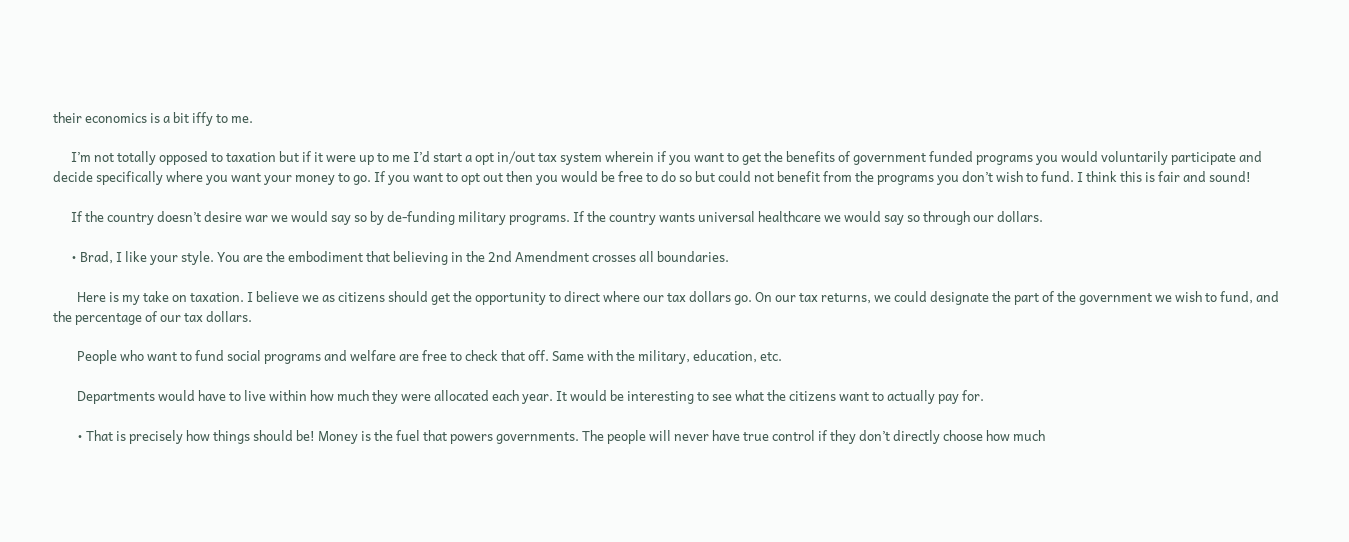their economics is a bit iffy to me.

      I’m not totally opposed to taxation but if it were up to me I’d start a opt in/out tax system wherein if you want to get the benefits of government funded programs you would voluntarily participate and decide specifically where you want your money to go. If you want to opt out then you would be free to do so but could not benefit from the programs you don’t wish to fund. I think this is fair and sound!

      If the country doesn’t desire war we would say so by de-funding military programs. If the country wants universal healthcare we would say so through our dollars.

      • Brad, I like your style. You are the embodiment that believing in the 2nd Amendment crosses all boundaries.

        Here is my take on taxation. I believe we as citizens should get the opportunity to direct where our tax dollars go. On our tax returns, we could designate the part of the government we wish to fund, and the percentage of our tax dollars.

        People who want to fund social programs and welfare are free to check that off. Same with the military, education, etc.

        Departments would have to live within how much they were allocated each year. It would be interesting to see what the citizens want to actually pay for.

        • That is precisely how things should be! Money is the fuel that powers governments. The people will never have true control if they don’t directly choose how much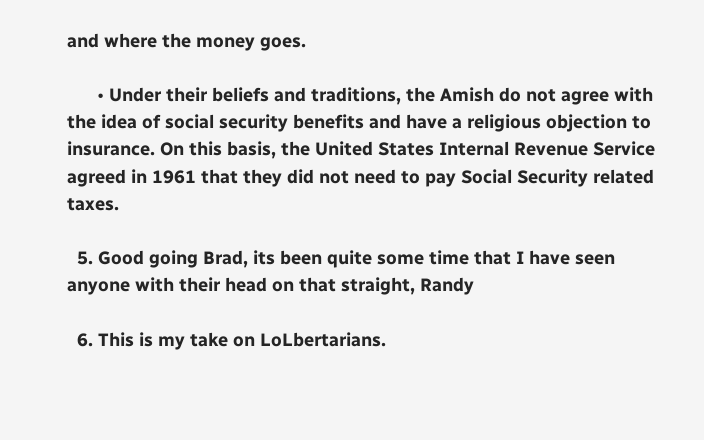and where the money goes.

      • Under their beliefs and traditions, the Amish do not agree with the idea of social security benefits and have a religious objection to insurance. On this basis, the United States Internal Revenue Service agreed in 1961 that they did not need to pay Social Security related taxes.

  5. Good going Brad, its been quite some time that I have seen anyone with their head on that straight, Randy

  6. This is my take on LoLbertarians.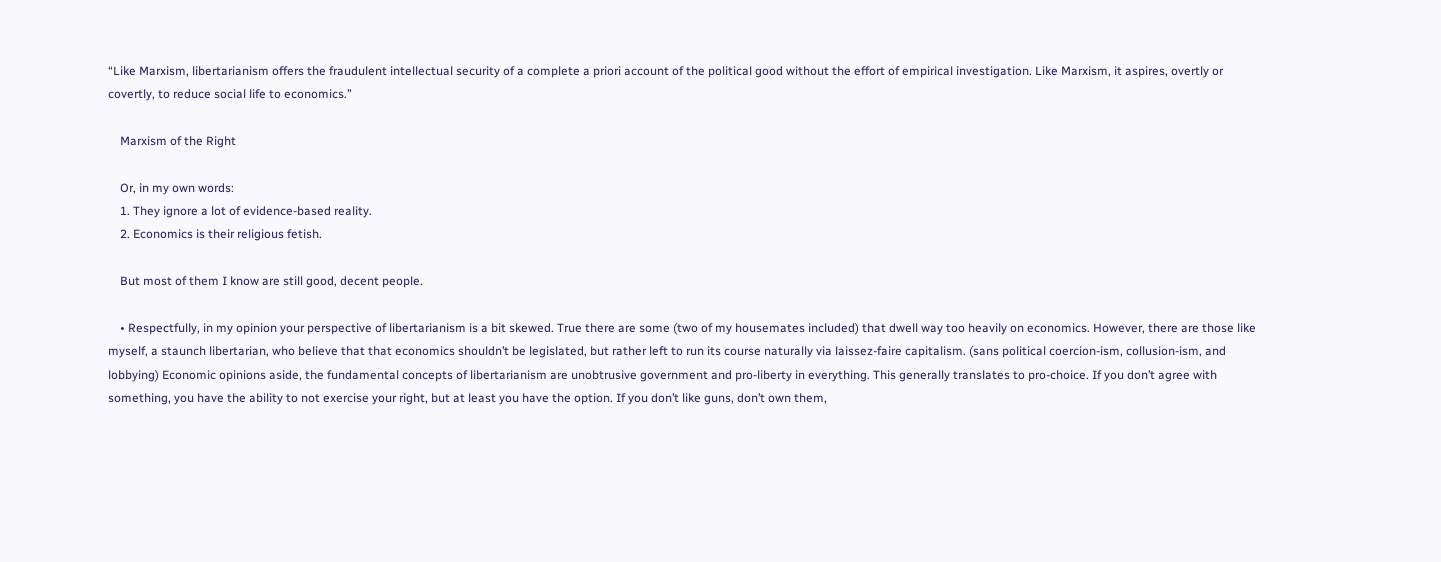“Like Marxism, libertarianism offers the fraudulent intellectual security of a complete a priori account of the political good without the effort of empirical investigation. Like Marxism, it aspires, overtly or covertly, to reduce social life to economics.”

    Marxism of the Right

    Or, in my own words:
    1. They ignore a lot of evidence-based reality.
    2. Economics is their religious fetish.

    But most of them I know are still good, decent people.

    • Respectfully, in my opinion your perspective of libertarianism is a bit skewed. True there are some (two of my housemates included) that dwell way too heavily on economics. However, there are those like myself, a staunch libertarian, who believe that that economics shouldn’t be legislated, but rather left to run its course naturally via laissez-faire capitalism. (sans political coercion-ism, collusion-ism, and lobbying) Economic opinions aside, the fundamental concepts of libertarianism are unobtrusive government and pro-liberty in everything. This generally translates to pro-choice. If you don’t agree with something, you have the ability to not exercise your right, but at least you have the option. If you don’t like guns, don’t own them,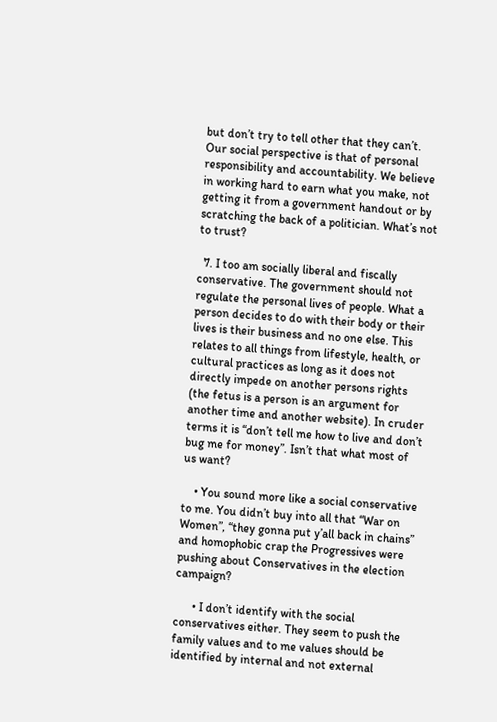but don’t try to tell other that they can’t. Our social perspective is that of personal responsibility and accountability. We believe in working hard to earn what you make, not getting it from a government handout or by scratching the back of a politician. What’s not to trust?

  7. I too am socially liberal and fiscally conservative. The government should not regulate the personal lives of people. What a person decides to do with their body or their lives is their business and no one else. This relates to all things from lifestyle, health, or cultural practices as long as it does not directly impede on another persons rights (the fetus is a person is an argument for another time and another website). In cruder terms it is “don’t tell me how to live and don’t bug me for money”. Isn’t that what most of us want?

    • You sound more like a social conservative to me. You didn’t buy into all that “War on Women”, “they gonna put y’all back in chains” and homophobic crap the Progressives were pushing about Conservatives in the election campaign?

      • I don’t identify with the social conservatives either. They seem to push the family values and to me values should be identified by internal and not external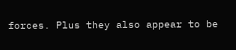forces. Plus they also appear to be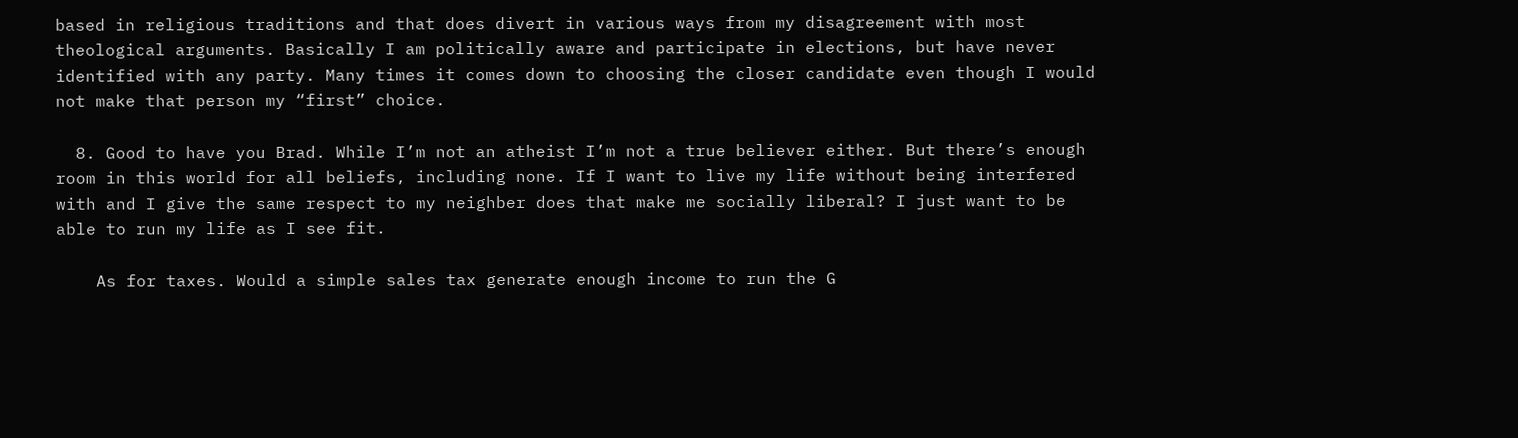based in religious traditions and that does divert in various ways from my disagreement with most theological arguments. Basically I am politically aware and participate in elections, but have never identified with any party. Many times it comes down to choosing the closer candidate even though I would not make that person my “first” choice.

  8. Good to have you Brad. While I’m not an atheist I’m not a true believer either. But there’s enough room in this world for all beliefs, including none. If I want to live my life without being interfered with and I give the same respect to my neighber does that make me socially liberal? I just want to be able to run my life as I see fit.

    As for taxes. Would a simple sales tax generate enough income to run the G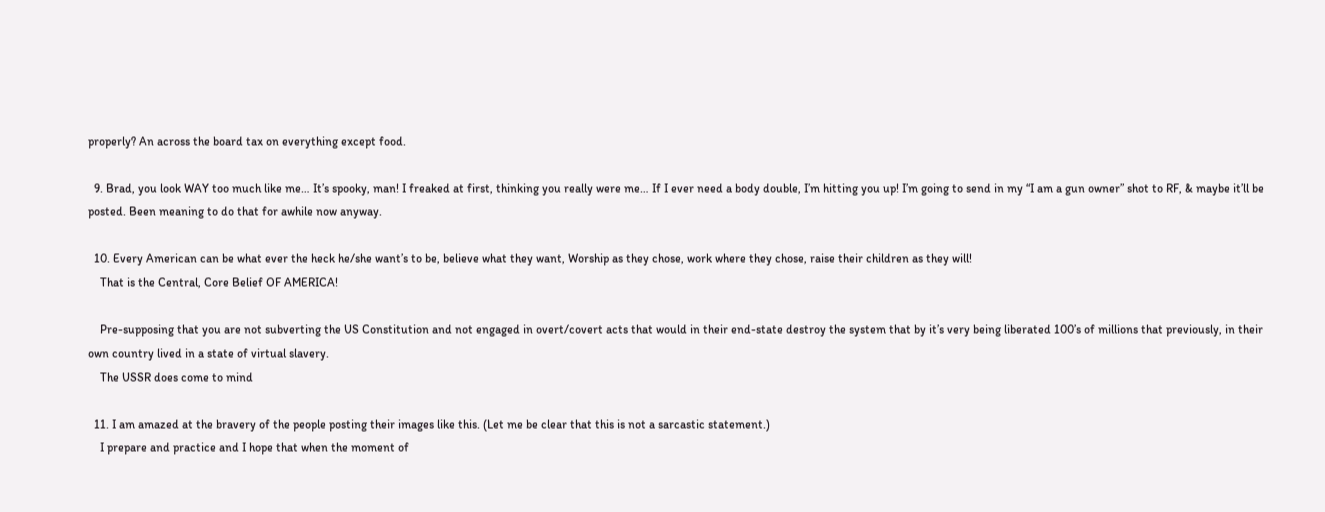properly? An across the board tax on everything except food.

  9. Brad, you look WAY too much like me… It’s spooky, man! I freaked at first, thinking you really were me… If I ever need a body double, I’m hitting you up! I’m going to send in my “I am a gun owner” shot to RF, & maybe it’ll be posted. Been meaning to do that for awhile now anyway.

  10. Every American can be what ever the heck he/she want’s to be, believe what they want, Worship as they chose, work where they chose, raise their children as they will!
    That is the Central, Core Belief OF AMERICA!

    Pre-supposing that you are not subverting the US Constitution and not engaged in overt/covert acts that would in their end-state destroy the system that by it’s very being liberated 100’s of millions that previously, in their own country lived in a state of virtual slavery.
    The USSR does come to mind

  11. I am amazed at the bravery of the people posting their images like this. (Let me be clear that this is not a sarcastic statement.)
    I prepare and practice and I hope that when the moment of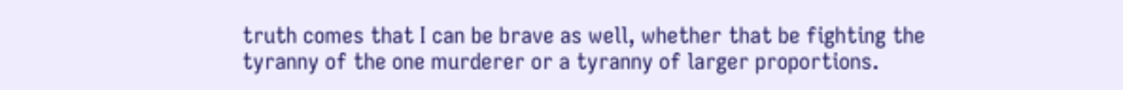truth comes that I can be brave as well, whether that be fighting the tyranny of the one murderer or a tyranny of larger proportions.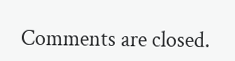Comments are closed.